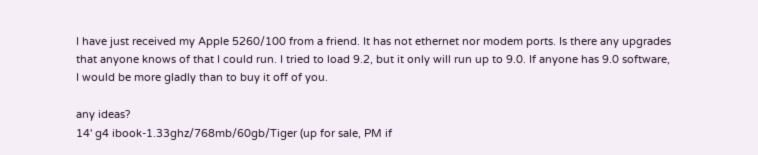I have just received my Apple 5260/100 from a friend. It has not ethernet nor modem ports. Is there any upgrades that anyone knows of that I could run. I tried to load 9.2, but it only will run up to 9.0. If anyone has 9.0 software, I would be more gladly than to buy it off of you.

any ideas?
14' g4 ibook-1.33ghz/768mb/60gb/Tiger (up for sale, PM if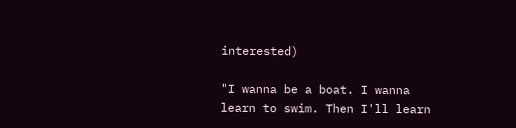interested)

"I wanna be a boat. I wanna learn to swim. Then I'll learn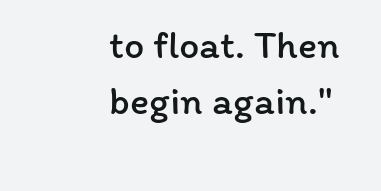to float. Then begin again."